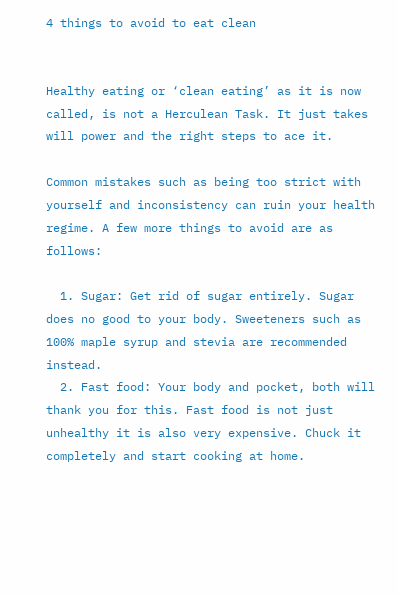4 things to avoid to eat clean


Healthy eating or ‘clean eating’ as it is now called, is not a Herculean Task. It just takes will power and the right steps to ace it.

Common mistakes such as being too strict with yourself and inconsistency can ruin your health regime. A few more things to avoid are as follows:

  1. Sugar: Get rid of sugar entirely. Sugar does no good to your body. Sweeteners such as 100% maple syrup and stevia are recommended instead.
  2. Fast food: Your body and pocket, both will thank you for this. Fast food is not just unhealthy it is also very expensive. Chuck it completely and start cooking at home.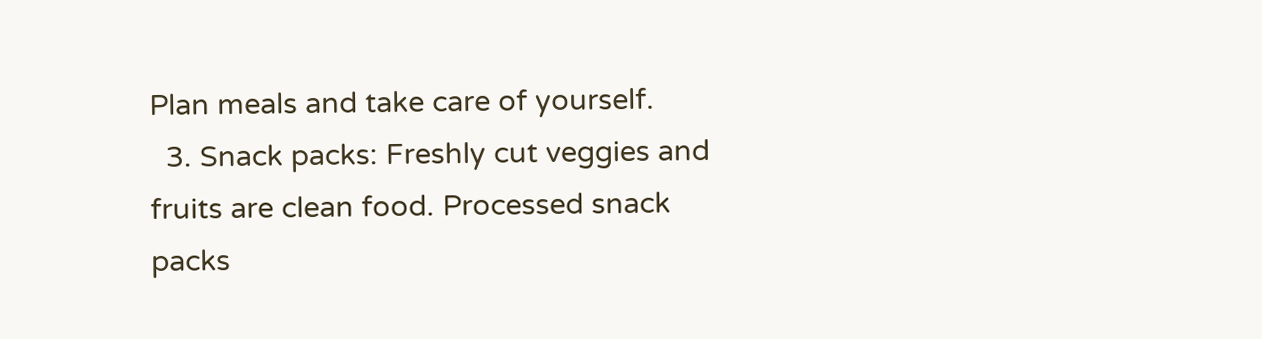Plan meals and take care of yourself.
  3. Snack packs: Freshly cut veggies and fruits are clean food. Processed snack packs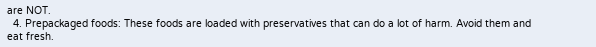are NOT.
  4. Prepackaged foods: These foods are loaded with preservatives that can do a lot of harm. Avoid them and eat fresh.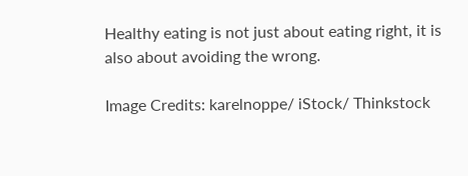Healthy eating is not just about eating right, it is also about avoiding the wrong.

Image Credits: karelnoppe/ iStock/ Thinkstock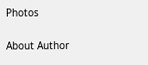Photos


About Author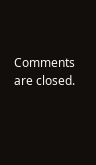Comments are closed.